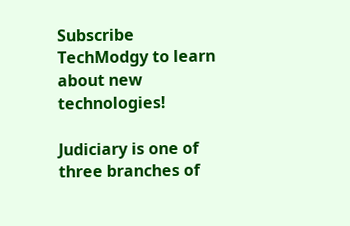Subscribe TechModgy to learn about new technologies!

Judiciary is one of three branches of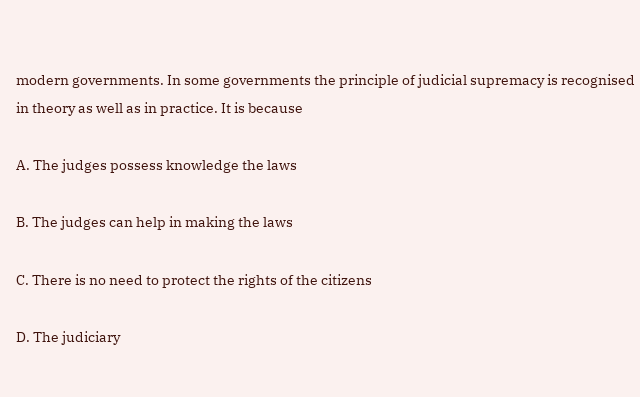modern governments. In some governments the principle of judicial supremacy is recognised in theory as well as in practice. It is because

A. The judges possess knowledge the laws

B. The judges can help in making the laws

C. There is no need to protect the rights of the citizens

D. The judiciary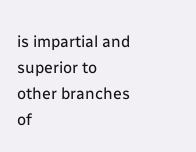is impartial and superior to other branches of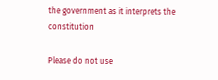the government as it interprets the constitution

Please do not use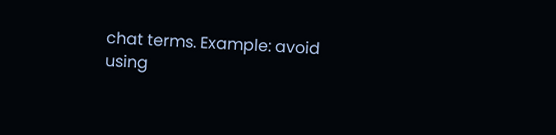chat terms. Example: avoid using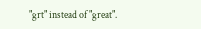"grt" instead of "great".